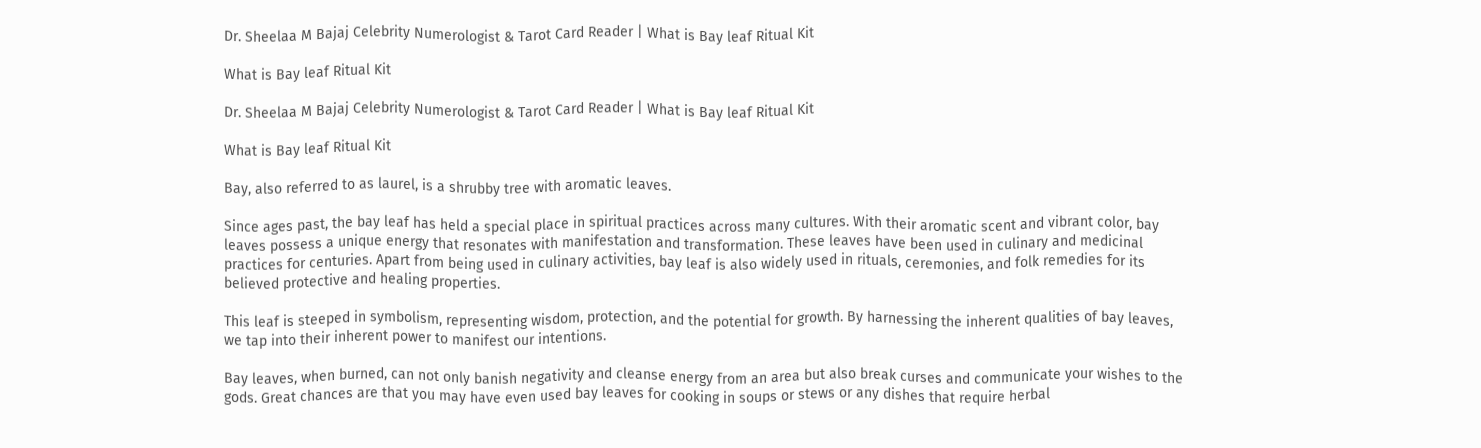Dr. Sheelaa M Bajaj Celebrity Numerologist & Tarot Card Reader | What is Bay leaf Ritual Kit

What is Bay leaf Ritual Kit

Dr. Sheelaa M Bajaj Celebrity Numerologist & Tarot Card Reader | What is Bay leaf Ritual Kit

What is Bay leaf Ritual Kit

Bay, also referred to as laurel, is a shrubby tree with aromatic leaves.

Since ages past, the bay leaf has held a special place in spiritual practices across many cultures. With their aromatic scent and vibrant color, bay leaves possess a unique energy that resonates with manifestation and transformation. These leaves have been used in culinary and medicinal practices for centuries. Apart from being used in culinary activities, bay leaf is also widely used in rituals, ceremonies, and folk remedies for its believed protective and healing properties.

This leaf is steeped in symbolism, representing wisdom, protection, and the potential for growth. By harnessing the inherent qualities of bay leaves, we tap into their inherent power to manifest our intentions.

Bay leaves, when burned, can not only banish negativity and cleanse energy from an area but also break curses and communicate your wishes to the gods. Great chances are that you may have even used bay leaves for cooking in soups or stews or any dishes that require herbal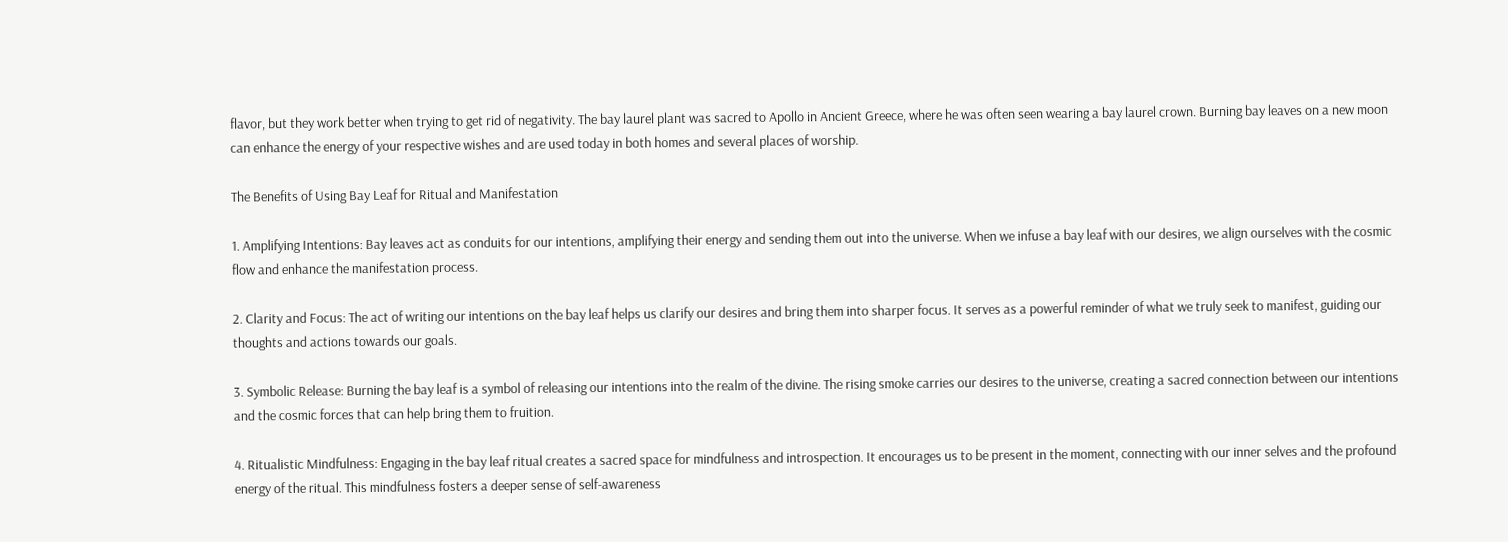flavor, but they work better when trying to get rid of negativity. The bay laurel plant was sacred to Apollo in Ancient Greece, where he was often seen wearing a bay laurel crown. Burning bay leaves on a new moon can enhance the energy of your respective wishes and are used today in both homes and several places of worship.

The Benefits of Using Bay Leaf for Ritual and Manifestation

1. Amplifying Intentions: Bay leaves act as conduits for our intentions, amplifying their energy and sending them out into the universe. When we infuse a bay leaf with our desires, we align ourselves with the cosmic flow and enhance the manifestation process.

2. Clarity and Focus: The act of writing our intentions on the bay leaf helps us clarify our desires and bring them into sharper focus. It serves as a powerful reminder of what we truly seek to manifest, guiding our thoughts and actions towards our goals.

3. Symbolic Release: Burning the bay leaf is a symbol of releasing our intentions into the realm of the divine. The rising smoke carries our desires to the universe, creating a sacred connection between our intentions and the cosmic forces that can help bring them to fruition.

4. Ritualistic Mindfulness: Engaging in the bay leaf ritual creates a sacred space for mindfulness and introspection. It encourages us to be present in the moment, connecting with our inner selves and the profound energy of the ritual. This mindfulness fosters a deeper sense of self-awareness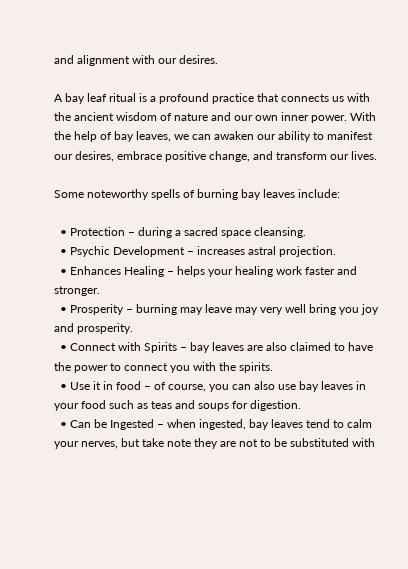and alignment with our desires.

A bay leaf ritual is a profound practice that connects us with the ancient wisdom of nature and our own inner power. With the help of bay leaves, we can awaken our ability to manifest our desires, embrace positive change, and transform our lives.

Some noteworthy spells of burning bay leaves include:

  • Protection – during a sacred space cleansing.
  • Psychic Development – increases astral projection.
  • Enhances Healing – helps your healing work faster and stronger.
  • Prosperity – burning may leave may very well bring you joy and prosperity.
  • Connect with Spirits – bay leaves are also claimed to have the power to connect you with the spirits.
  • Use it in food – of course, you can also use bay leaves in your food such as teas and soups for digestion.
  • Can be Ingested – when ingested, bay leaves tend to calm your nerves, but take note they are not to be substituted with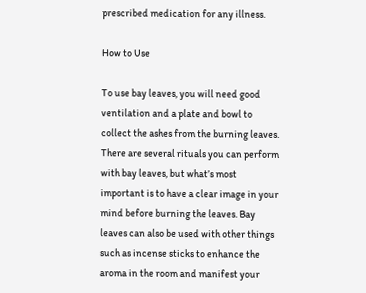prescribed medication for any illness.

How to Use

To use bay leaves, you will need good ventilation and a plate and bowl to collect the ashes from the burning leaves. There are several rituals you can perform with bay leaves, but what’s most important is to have a clear image in your mind before burning the leaves. Bay leaves can also be used with other things such as incense sticks to enhance the aroma in the room and manifest your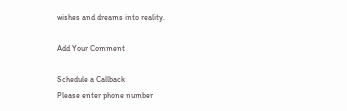wishes and dreams into reality.

Add Your Comment

Schedule a Callback
Please enter phone number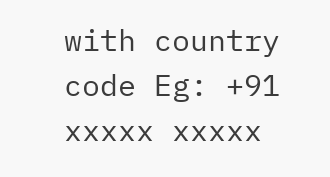with country code Eg: +91 xxxxx xxxxx